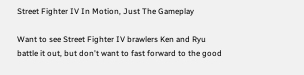Street Fighter IV In Motion, Just The Gameplay

Want to see Street Fighter IV brawlers Ken and Ryu battle it out, but don't want to fast forward to the good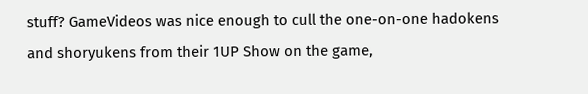stuff? GameVideos was nice enough to cull the one-on-one hadokens and shoryukens from their 1UP Show on the game,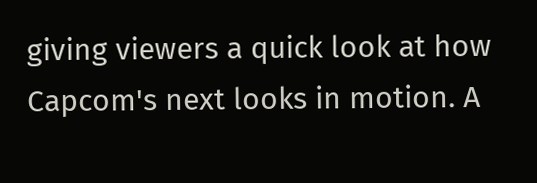giving viewers a quick look at how Capcom's next looks in motion. A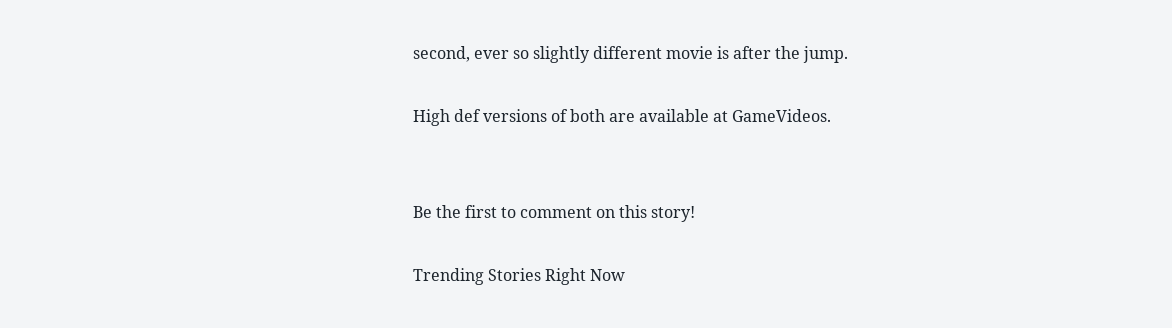second, ever so slightly different movie is after the jump.

High def versions of both are available at GameVideos.


Be the first to comment on this story!

Trending Stories Right Now